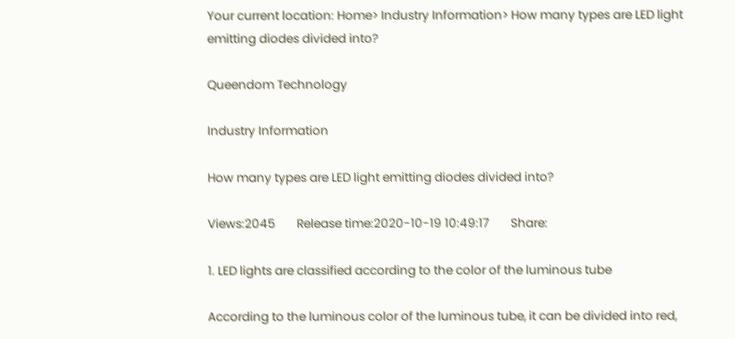Your current location: Home> Industry Information> How many types are LED light emitting diodes divided into?

Queendom Technology

Industry Information

How many types are LED light emitting diodes divided into?

Views:2045       Release time:2020-10-19 10:49:17       Share:

1. LED lights are classified according to the color of the luminous tube

According to the luminous color of the luminous tube, it can be divided into red,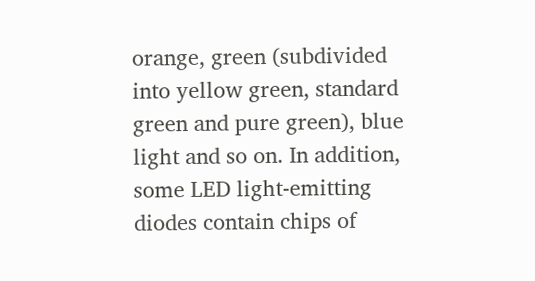orange, green (subdivided into yellow green, standard green and pure green), blue light and so on. In addition, some LED light-emitting diodes contain chips of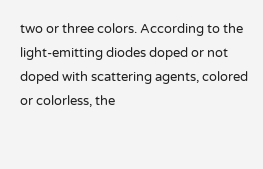two or three colors. According to the light-emitting diodes doped or not doped with scattering agents, colored or colorless, the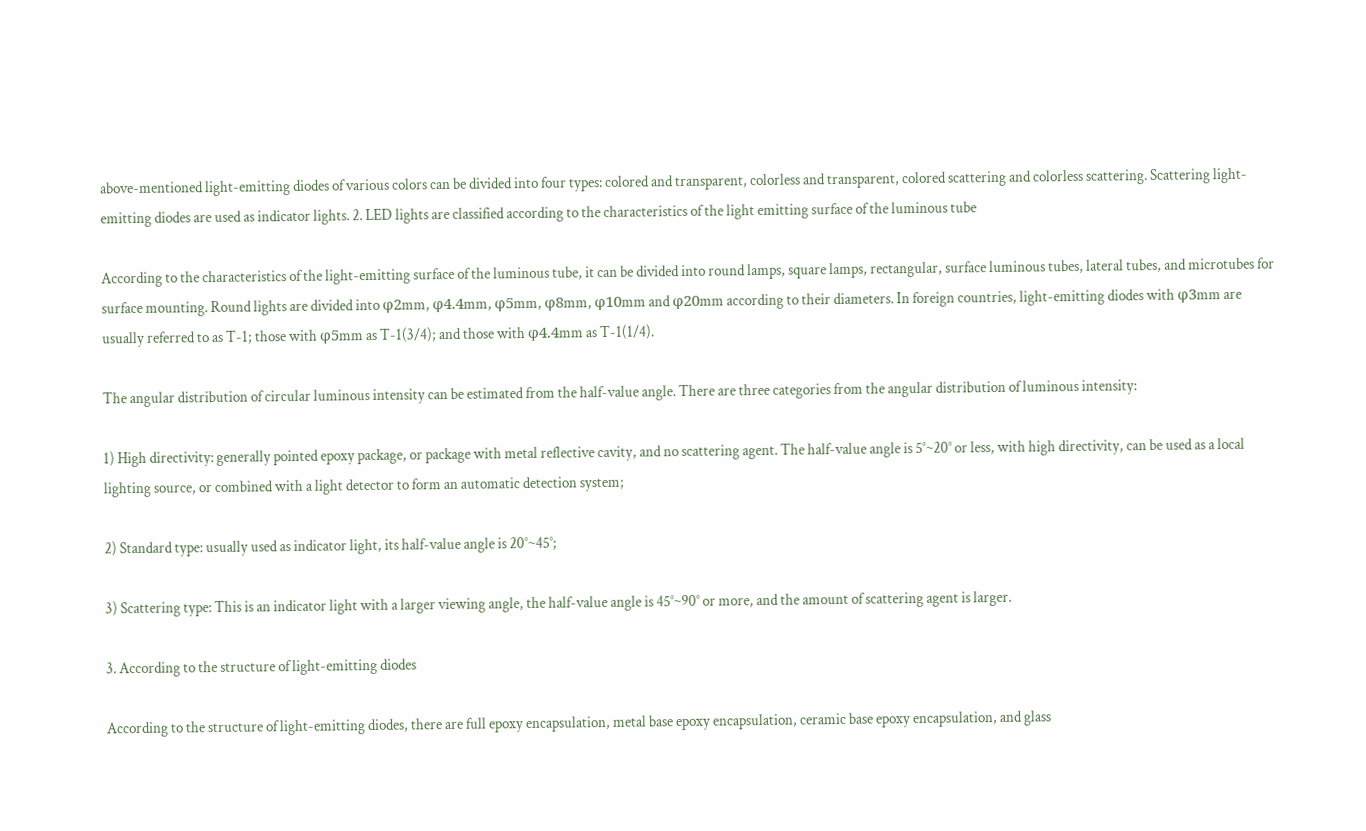above-mentioned light-emitting diodes of various colors can be divided into four types: colored and transparent, colorless and transparent, colored scattering and colorless scattering. Scattering light-emitting diodes are used as indicator lights. 2. LED lights are classified according to the characteristics of the light emitting surface of the luminous tube

According to the characteristics of the light-emitting surface of the luminous tube, it can be divided into round lamps, square lamps, rectangular, surface luminous tubes, lateral tubes, and microtubes for surface mounting. Round lights are divided into φ2mm, φ4.4mm, φ5mm, φ8mm, φ10mm and φ20mm according to their diameters. In foreign countries, light-emitting diodes with φ3mm are usually referred to as T-1; those with φ5mm as T-1(3/4); and those with φ4.4mm as T-1(1/4).

The angular distribution of circular luminous intensity can be estimated from the half-value angle. There are three categories from the angular distribution of luminous intensity:

1) High directivity: generally pointed epoxy package, or package with metal reflective cavity, and no scattering agent. The half-value angle is 5°~20° or less, with high directivity, can be used as a local lighting source, or combined with a light detector to form an automatic detection system;

2) Standard type: usually used as indicator light, its half-value angle is 20°~45°;

3) Scattering type: This is an indicator light with a larger viewing angle, the half-value angle is 45°~90° or more, and the amount of scattering agent is larger.

3. According to the structure of light-emitting diodes

According to the structure of light-emitting diodes, there are full epoxy encapsulation, metal base epoxy encapsulation, ceramic base epoxy encapsulation, and glass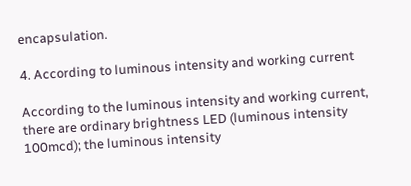encapsulation.

4. According to luminous intensity and working current

According to the luminous intensity and working current, there are ordinary brightness LED (luminous intensity 100mcd); the luminous intensity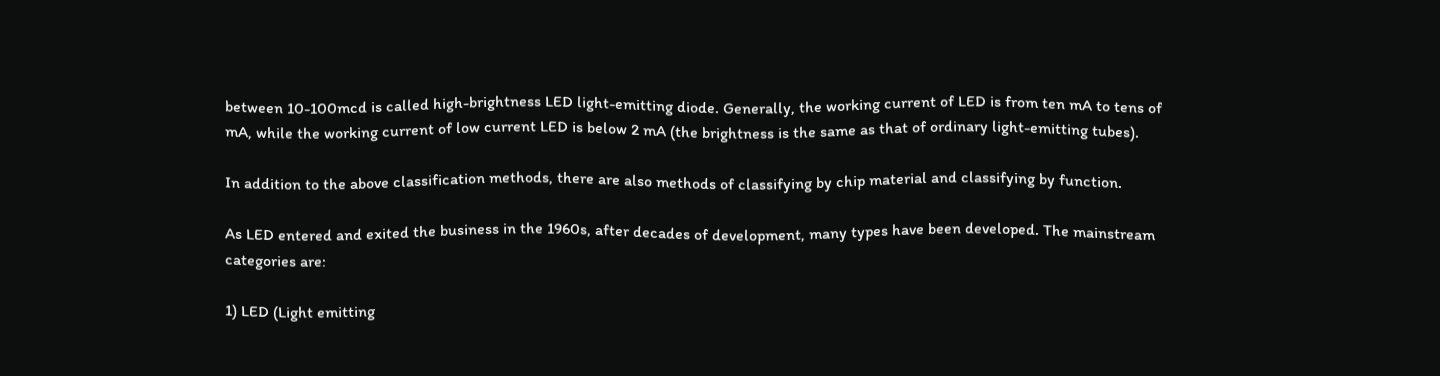between 10-100mcd is called high-brightness LED light-emitting diode. Generally, the working current of LED is from ten mA to tens of mA, while the working current of low current LED is below 2 mA (the brightness is the same as that of ordinary light-emitting tubes).

In addition to the above classification methods, there are also methods of classifying by chip material and classifying by function.

As LED entered and exited the business in the 1960s, after decades of development, many types have been developed. The mainstream categories are:

1) LED (Light emitting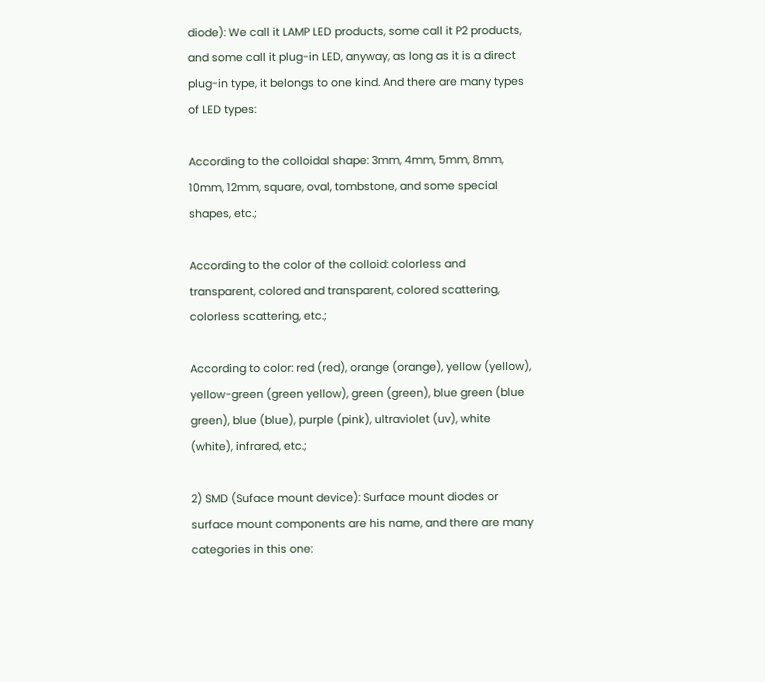diode): We call it LAMP LED products, some call it P2 products, and some call it plug-in LED, anyway, as long as it is a direct plug-in type, it belongs to one kind. And there are many types of LED types:

According to the colloidal shape: 3mm, 4mm, 5mm, 8mm, 10mm, 12mm, square, oval, tombstone, and some special shapes, etc.;

According to the color of the colloid: colorless and transparent, colored and transparent, colored scattering, colorless scattering, etc.;

According to color: red (red), orange (orange), yellow (yellow), yellow-green (green yellow), green (green), blue green (blue green), blue (blue), purple (pink), ultraviolet (uv), white (white), infrared, etc.;

2) SMD (Suface mount device): Surface mount diodes or surface mount components are his name, and there are many categories in this one: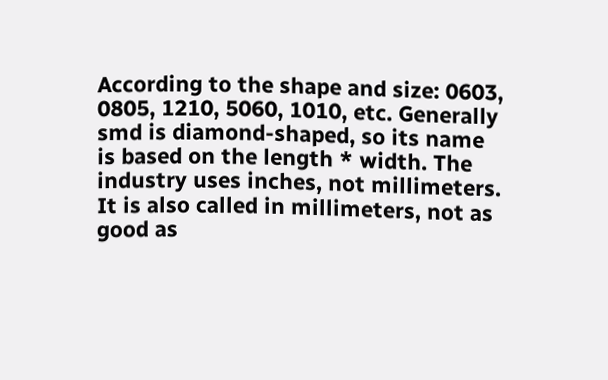According to the shape and size: 0603, 0805, 1210, 5060, 1010, etc. Generally smd is diamond-shaped, so its name is based on the length * width. The industry uses inches, not millimeters. It is also called in millimeters, not as good as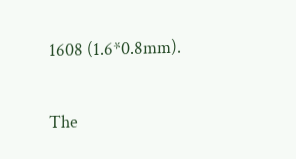1608 (1.6*0.8mm).

The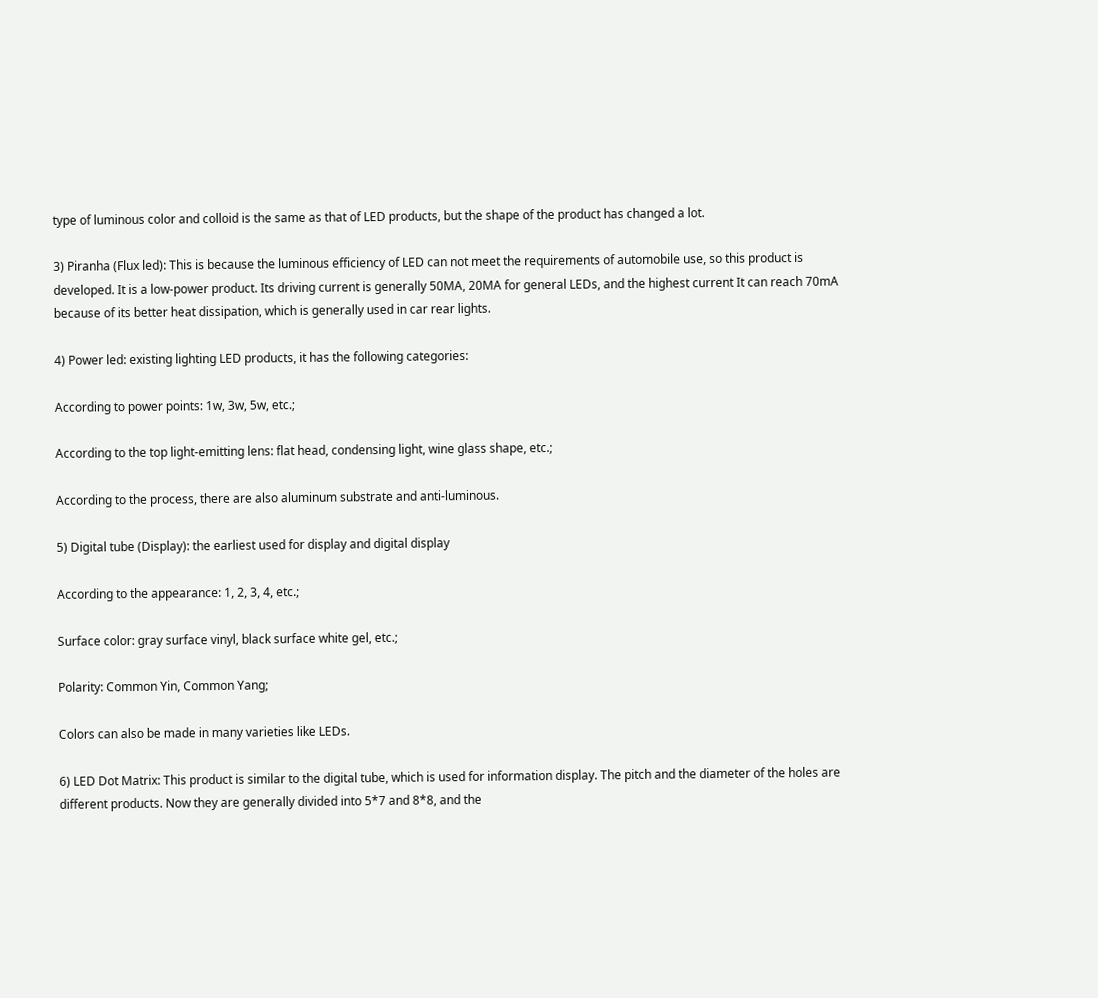type of luminous color and colloid is the same as that of LED products, but the shape of the product has changed a lot.

3) Piranha (Flux led): This is because the luminous efficiency of LED can not meet the requirements of automobile use, so this product is developed. It is a low-power product. Its driving current is generally 50MA, 20MA for general LEDs, and the highest current It can reach 70mA because of its better heat dissipation, which is generally used in car rear lights.

4) Power led: existing lighting LED products, it has the following categories:

According to power points: 1w, 3w, 5w, etc.;

According to the top light-emitting lens: flat head, condensing light, wine glass shape, etc.;

According to the process, there are also aluminum substrate and anti-luminous.

5) Digital tube (Display): the earliest used for display and digital display

According to the appearance: 1, 2, 3, 4, etc.;

Surface color: gray surface vinyl, black surface white gel, etc.;

Polarity: Common Yin, Common Yang;

Colors can also be made in many varieties like LEDs.

6) LED Dot Matrix: This product is similar to the digital tube, which is used for information display. The pitch and the diameter of the holes are different products. Now they are generally divided into 5*7 and 8*8, and the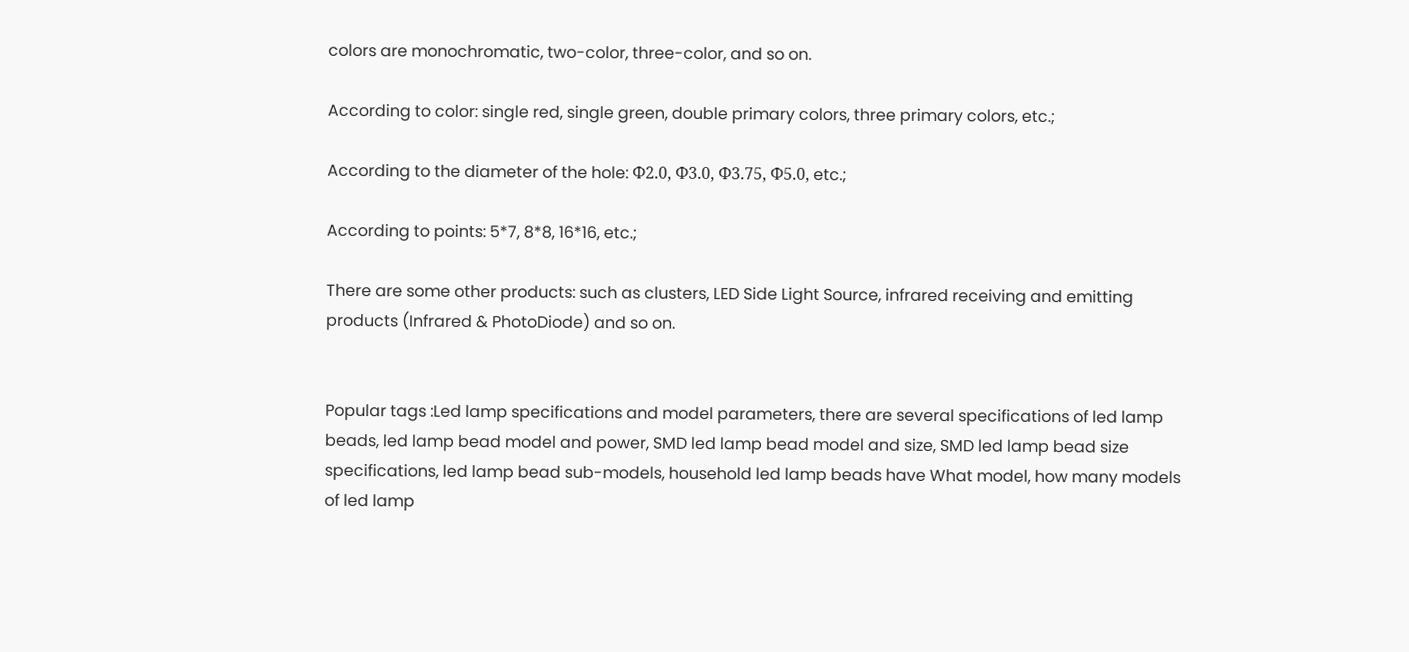colors are monochromatic, two-color, three-color, and so on.

According to color: single red, single green, double primary colors, three primary colors, etc.;

According to the diameter of the hole: Φ2.0, Φ3.0, Φ3.75, Φ5.0, etc.;

According to points: 5*7, 8*8, 16*16, etc.;

There are some other products: such as clusters, LED Side Light Source, infrared receiving and emitting products (Infrared & PhotoDiode) and so on.


Popular tags :Led lamp specifications and model parameters, there are several specifications of led lamp beads, led lamp bead model and power, SMD led lamp bead model and size, SMD led lamp bead size specifications, led lamp bead sub-models, household led lamp beads have What model, how many models of led lamp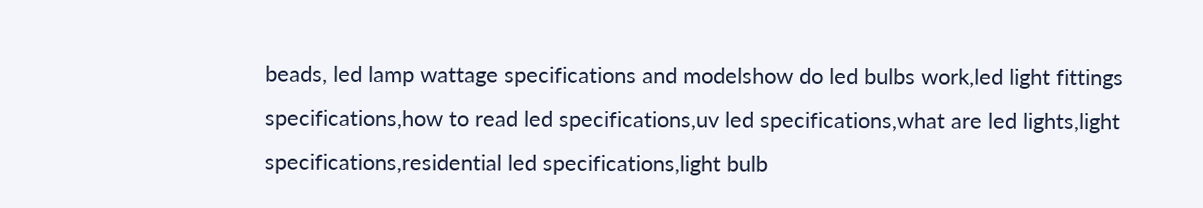beads, led lamp wattage specifications and modelshow do led bulbs work,led light fittings specifications,how to read led specifications,uv led specifications,what are led lights,light specifications,residential led specifications,light bulb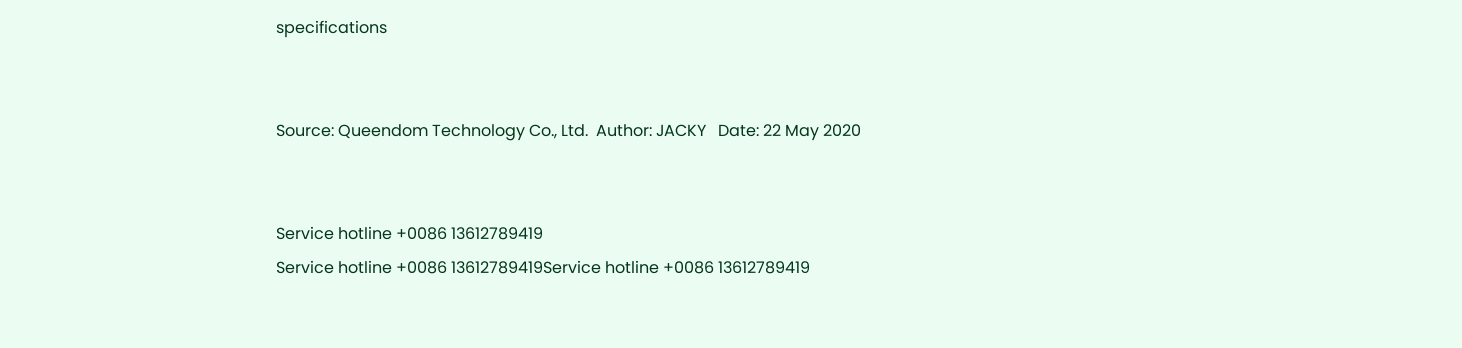specifications


Source: Queendom Technology Co., Ltd.  Author: JACKY   Date: 22 May 2020


Service hotline +0086 13612789419
Service hotline +0086 13612789419Service hotline +0086 13612789419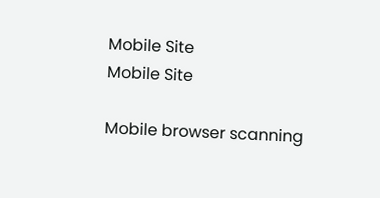Mobile Site
Mobile Site

Mobile browser scanning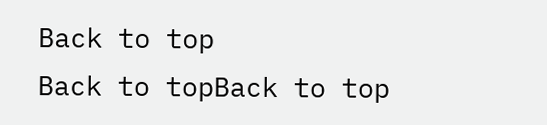Back to top
Back to topBack to top